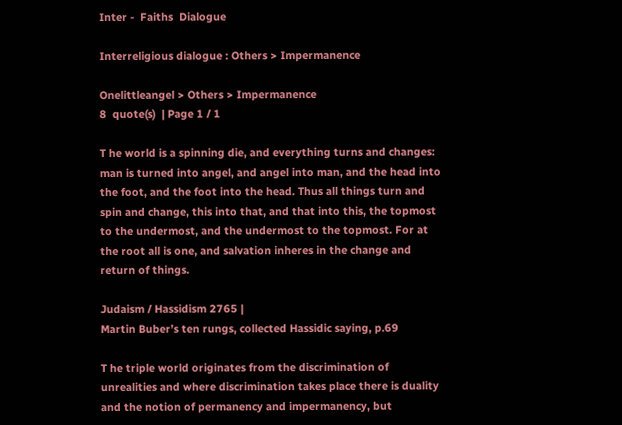Inter -  Faiths  Dialogue

Interreligious dialogue : Others > Impermanence

Onelittleangel > Others > Impermanence
8  quote(s)  | Page 1 / 1

T he world is a spinning die, and everything turns and changes: man is turned into angel, and angel into man, and the head into the foot, and the foot into the head. Thus all things turn and spin and change, this into that, and that into this, the topmost to the undermost, and the undermost to the topmost. For at the root all is one, and salvation inheres in the change and return of things.

Judaism / Hassidism 2765 |
Martin Buber’s ten rungs, collected Hassidic saying, p.69

T he triple world originates from the discrimination of unrealities and where discrimination takes place there is duality and the notion of permanency and impermanency, but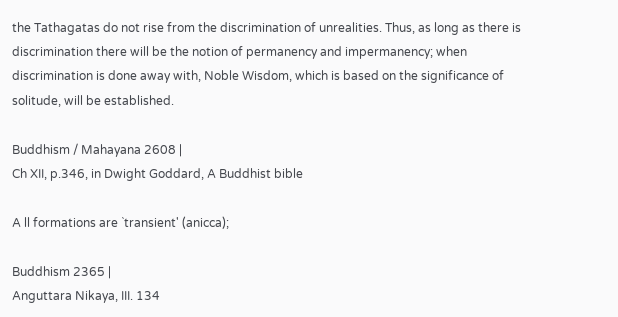the Tathagatas do not rise from the discrimination of unrealities. Thus, as long as there is discrimination there will be the notion of permanency and impermanency; when discrimination is done away with, Noble Wisdom, which is based on the significance of solitude, will be established.

Buddhism / Mahayana 2608 |
Ch XII, p.346, in Dwight Goddard, A Buddhist bible

A ll formations are `transient' (anicca);

Buddhism 2365 |
Anguttara Nikaya, III. 134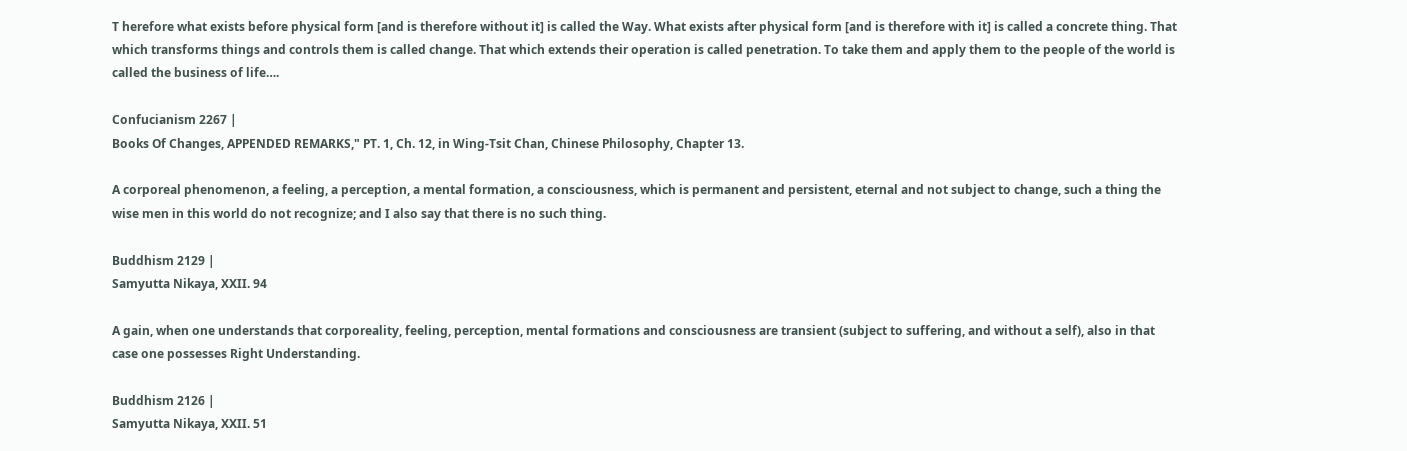T herefore what exists before physical form [and is therefore without it] is called the Way. What exists after physical form [and is therefore with it] is called a concrete thing. That which transforms things and controls them is called change. That which extends their operation is called penetration. To take them and apply them to the people of the world is called the business of life….

Confucianism 2267 |
Books Of Changes, APPENDED REMARKS," PT. 1, Ch. 12, in Wing-Tsit Chan, Chinese Philosophy, Chapter 13.

A corporeal phenomenon, a feeling, a perception, a mental formation, a consciousness, which is permanent and persistent, eternal and not subject to change, such a thing the wise men in this world do not recognize; and I also say that there is no such thing.

Buddhism 2129 |
Samyutta Nikaya, XXII. 94

A gain, when one understands that corporeality, feeling, perception, mental formations and consciousness are transient (subject to suffering, and without a self), also in that case one possesses Right Understanding.

Buddhism 2126 |
Samyutta Nikaya, XXII. 51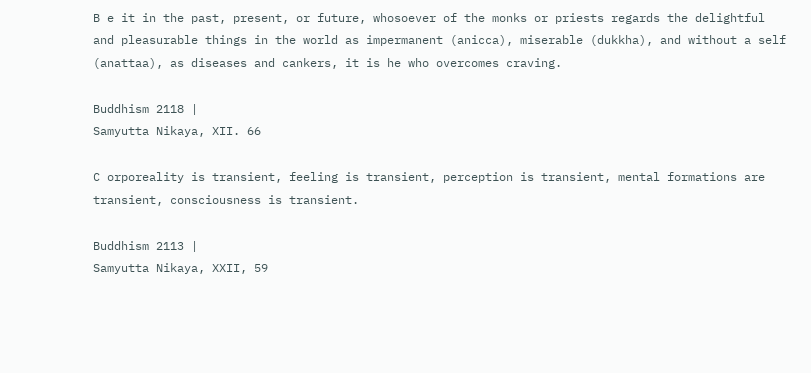B e it in the past, present, or future, whosoever of the monks or priests regards the delightful and pleasurable things in the world as impermanent (anicca), miserable (dukkha), and without a self (anattaa), as diseases and cankers, it is he who overcomes craving.

Buddhism 2118 |
Samyutta Nikaya, XII. 66

C orporeality is transient, feeling is transient, perception is transient, mental formations are transient, consciousness is transient.

Buddhism 2113 |
Samyutta Nikaya, XXII, 59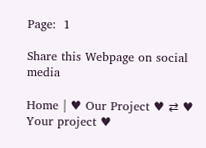Page:  1

Share this Webpage on social media

Home | ♥ Our Project ♥ ⇄ ♥ Your project ♥